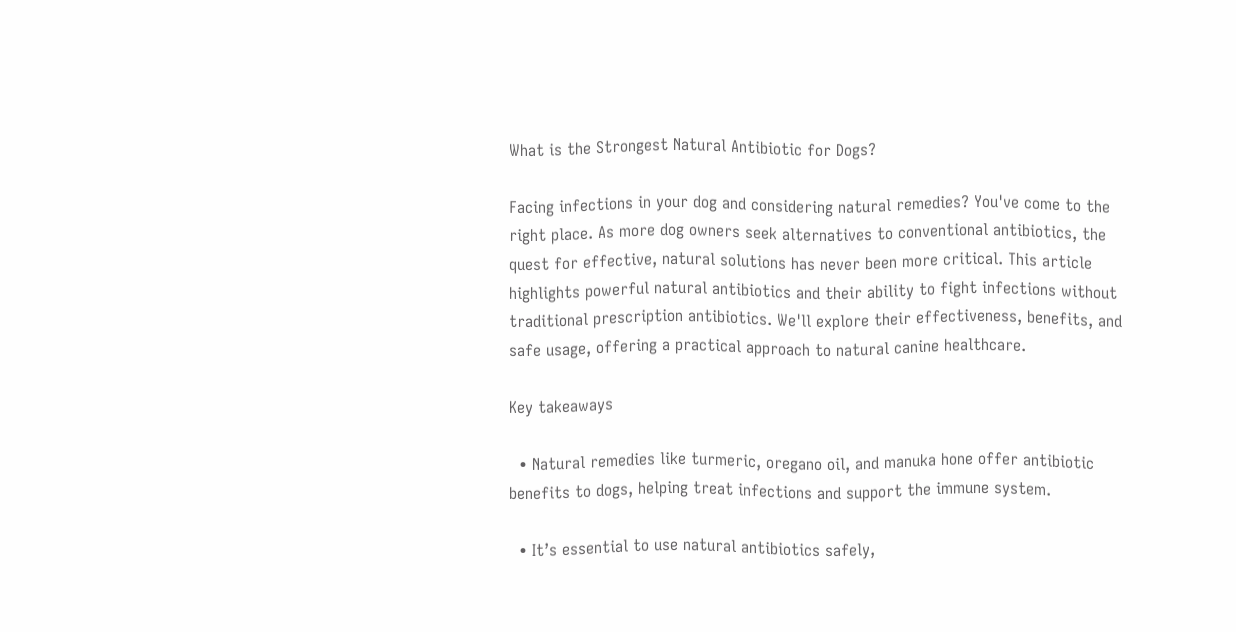What is the Strongest Natural Antibiotic for Dogs?

Facing infections in your dog and considering natural remedies? You've come to the right place. As more dog owners seek alternatives to conventional antibiotics, the quest for effective, natural solutions has never been more critical. This article highlights powerful natural antibiotics and their ability to fight infections without traditional prescription antibiotics. We'll explore their effectiveness, benefits, and safe usage, offering a practical approach to natural canine healthcare.

Key takeaways

  • Natural remedies like turmeric, oregano oil, and manuka hone offer antibiotic benefits to dogs, helping treat infections and support the immune system.

  • It’s essential to use natural antibiotics safely,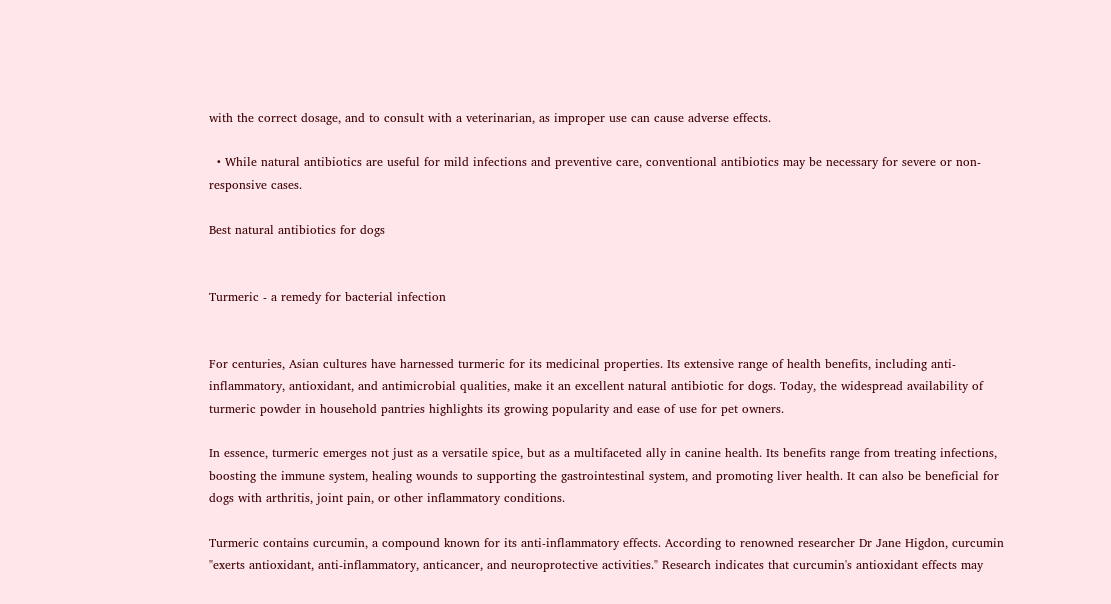with the correct dosage, and to consult with a veterinarian, as improper use can cause adverse effects.

  • While natural antibiotics are useful for mild infections and preventive care, conventional antibiotics may be necessary for severe or non-responsive cases.

Best natural antibiotics for dogs


Turmeric - a remedy for bacterial infection


For centuries, Asian cultures have harnessed turmeric for its medicinal properties. Its extensive range of health benefits, including anti-inflammatory, antioxidant, and antimicrobial qualities, make it an excellent natural antibiotic for dogs. Today, the widespread availability of turmeric powder in household pantries highlights its growing popularity and ease of use for pet owners.

In essence, turmeric emerges not just as a versatile spice, but as a multifaceted ally in canine health. Its benefits range from treating infections, boosting the immune system, healing wounds to supporting the gastrointestinal system, and promoting liver health. It can also be beneficial for dogs with arthritis, joint pain, or other inflammatory conditions.

Turmeric contains curcumin, a compound known for its anti-inflammatory effects. According to renowned researcher Dr Jane Higdon, curcumin "exerts antioxidant, anti-inflammatory, anticancer, and neuroprotective activities." Research indicates that curcumin's antioxidant effects may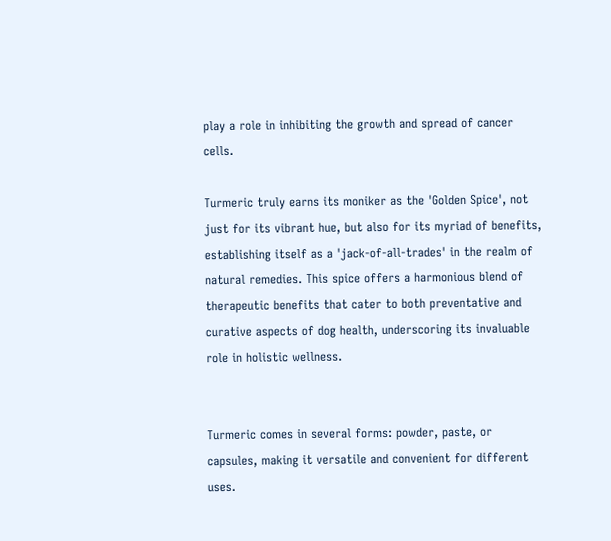play a role in inhibiting the growth and spread of cancer cells.

Turmeric truly earns its moniker as the 'Golden Spice', not just for its vibrant hue, but also for its myriad of benefits, establishing itself as a 'jack-of-all-trades' in the realm of natural remedies. This spice offers a harmonious blend of therapeutic benefits that cater to both preventative and curative aspects of dog health, underscoring its invaluable role in holistic wellness.


Turmeric comes in several forms: powder, paste, or capsules, making it versatile and convenient for different uses.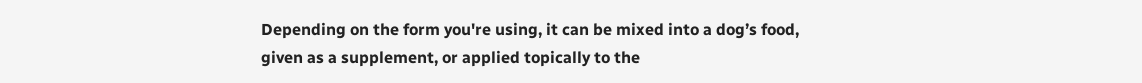Depending on the form you're using, it can be mixed into a dog’s food, given as a supplement, or applied topically to the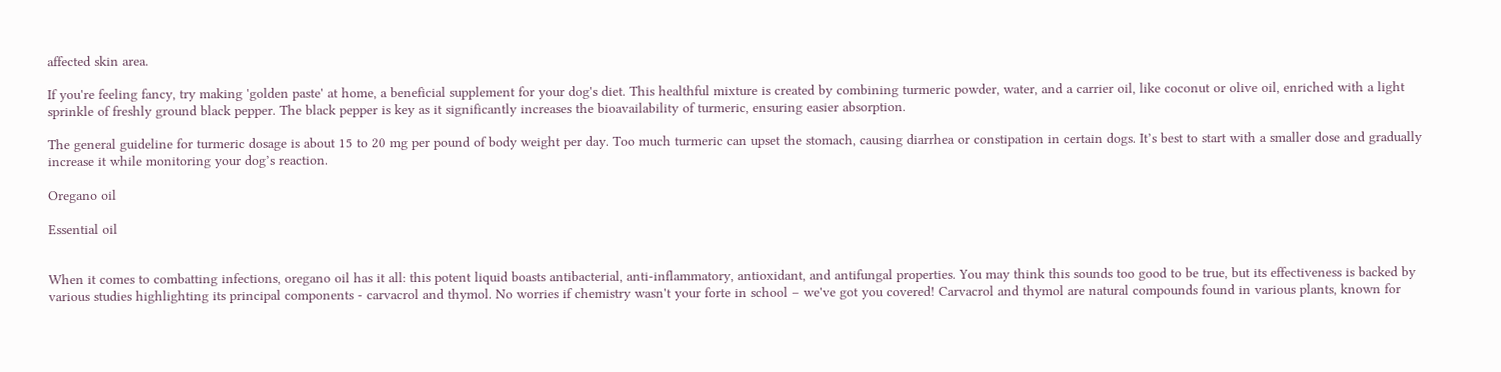affected skin area.

If you're feeling fancy, try making 'golden paste' at home, a beneficial supplement for your dog's diet. This healthful mixture is created by combining turmeric powder, water, and a carrier oil, like coconut or olive oil, enriched with a light sprinkle of freshly ground black pepper. The black pepper is key as it significantly increases the bioavailability of turmeric, ensuring easier absorption.

The general guideline for turmeric dosage is about 15 to 20 mg per pound of body weight per day. Too much turmeric can upset the stomach, causing diarrhea or constipation in certain dogs. It’s best to start with a smaller dose and gradually increase it while monitoring your dog’s reaction.

Oregano oil

Essential oil


When it comes to combatting infections, oregano oil has it all: this potent liquid boasts antibacterial, anti-inflammatory, antioxidant, and antifungal properties. You may think this sounds too good to be true, but its effectiveness is backed by various studies highlighting its principal components - carvacrol and thymol. No worries if chemistry wasn't your forte in school – we've got you covered! Carvacrol and thymol are natural compounds found in various plants, known for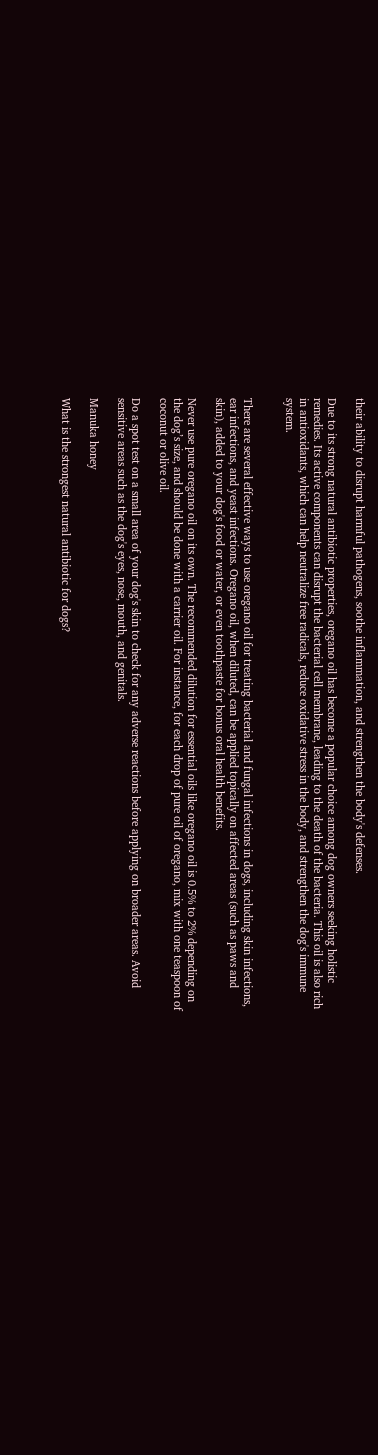their ability to disrupt harmful pathogens, soothe inflammation, and strengthen the body's defenses.

Due to its strong natural antibiotic properties, oregano oil has become a popular choice among dog owners seeking holistic remedies. Its active components can disrupt the bacterial cell membrane, leading to the death of the bacteria. This oil is also rich in antioxidants, which can help neutralize free radicals, reduce oxidative stress in the body, and strengthen the dog's immune system.


There are several effective ways to use oregano oil for treating bacterial and fungal infections in dogs, including skin infections, ear infections, and yeast infections. Oregano oil, when diluted, can be applied topically on affected areas (such as paws and skin), added to your dog's food or water, or even toothpaste for bonus oral health benefits.

Never use pure oregano oil on its own. The recommended dilution for essential oils like oregano oil is 0.5% to 2% depending on the dog’s size, and should be done with a carrier oil. For instance, for each drop of pure oil of oregano, mix with one teaspoon of coconut or olive oil.

Do a spot test on a small area of your dog's skin to check for any adverse reactions before applying on broader areas. Avoid sensitive areas such as the dog's eyes, nose, mouth, and genitals.

Manuka honey

What is the strongest natural antibiotic for dogs?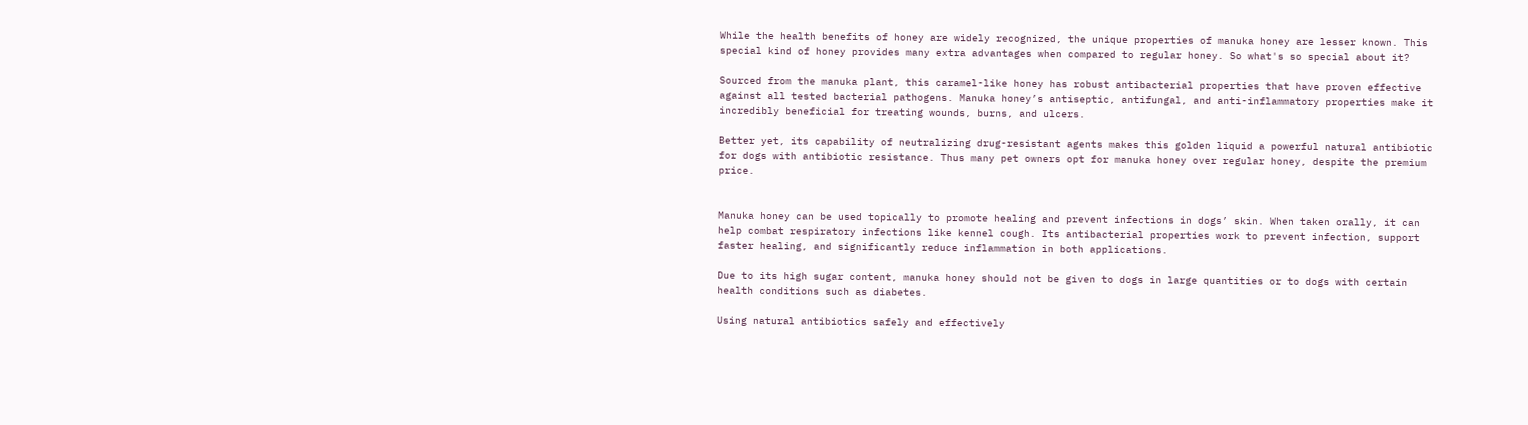While the health benefits of honey are widely recognized, the unique properties of manuka honey are lesser known. This special kind of honey provides many extra advantages when compared to regular honey. So what's so special about it?

Sourced from the manuka plant, this caramel-like honey has robust antibacterial properties that have proven effective against all tested bacterial pathogens. Manuka honey’s antiseptic, antifungal, and anti-inflammatory properties make it incredibly beneficial for treating wounds, burns, and ulcers.

Better yet, its capability of neutralizing drug-resistant agents makes this golden liquid a powerful natural antibiotic for dogs with antibiotic resistance. Thus many pet owners opt for manuka honey over regular honey, despite the premium price.


Manuka honey can be used topically to promote healing and prevent infections in dogs’ skin. When taken orally, it can help combat respiratory infections like kennel cough. Its antibacterial properties work to prevent infection, support faster healing, and significantly reduce inflammation in both applications.

Due to its high sugar content, manuka honey should not be given to dogs in large quantities or to dogs with certain health conditions such as diabetes.

Using natural antibiotics safely and effectively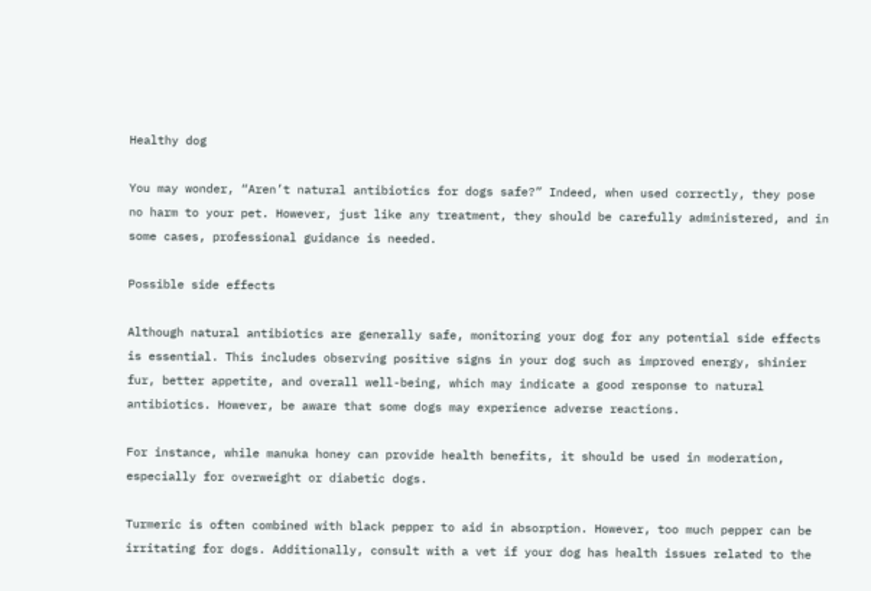Healthy dog

You may wonder, “Aren’t natural antibiotics for dogs safe?” Indeed, when used correctly, they pose no harm to your pet. However, just like any treatment, they should be carefully administered, and in some cases, professional guidance is needed.

Possible side effects

Although natural antibiotics are generally safe, monitoring your dog for any potential side effects is essential. This includes observing positive signs in your dog such as improved energy, shinier fur, better appetite, and overall well-being, which may indicate a good response to natural antibiotics. However, be aware that some dogs may experience adverse reactions.

For instance, while manuka honey can provide health benefits, it should be used in moderation, especially for overweight or diabetic dogs.

Turmeric is often combined with black pepper to aid in absorption. However, too much pepper can be irritating for dogs. Additionally, consult with a vet if your dog has health issues related to the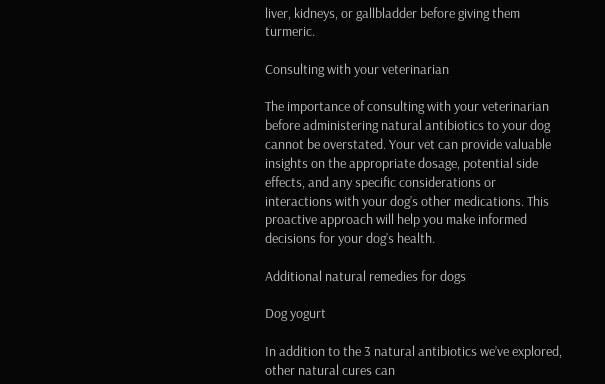liver, kidneys, or gallbladder before giving them turmeric.

Consulting with your veterinarian

The importance of consulting with your veterinarian before administering natural antibiotics to your dog cannot be overstated. Your vet can provide valuable insights on the appropriate dosage, potential side effects, and any specific considerations or interactions with your dog’s other medications. This proactive approach will help you make informed decisions for your dog’s health.

Additional natural remedies for dogs

Dog yogurt

In addition to the 3 natural antibiotics we’ve explored, other natural cures can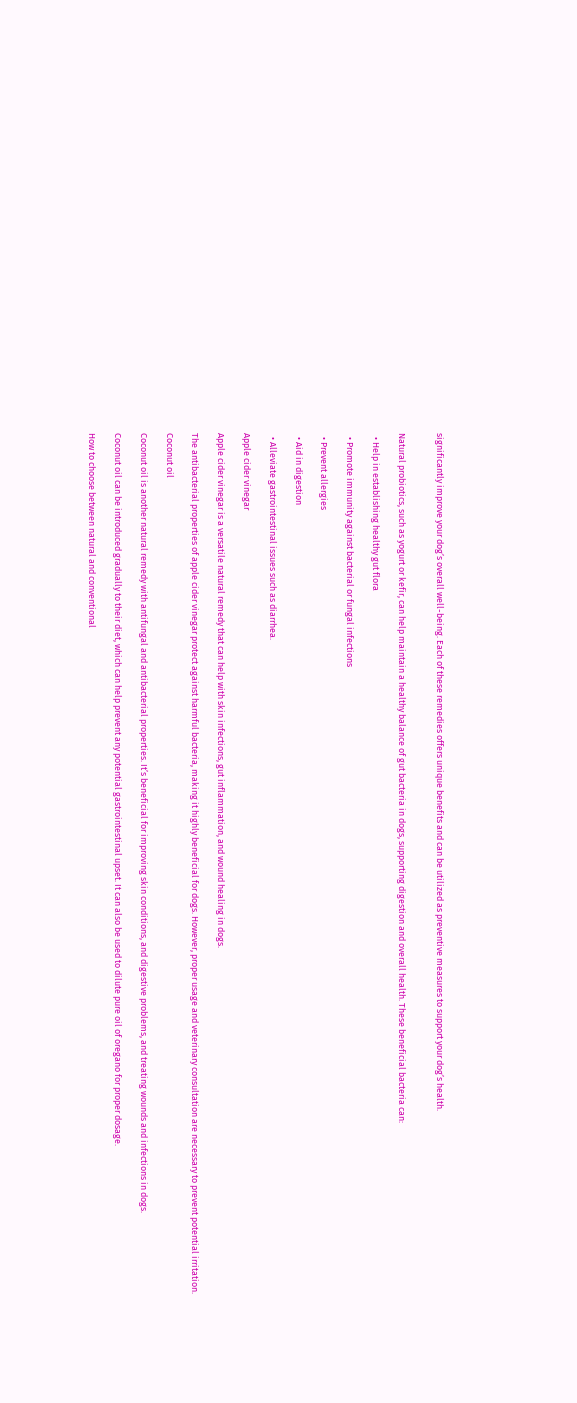significantly improve your dog’s overall well-being. Each of these remedies offers unique benefits and can be utilized as preventive measures to support your dog’s health.


Natural probiotics, such as yogurt or kefir, can help maintain a healthy balance of gut bacteria in dogs, supporting digestion and overall health. These beneficial bacteria can:

  • Help in establishing healthy gut flora

  • Promote immunity against bacterial or fungal infections

  • Prevent allergies

  • Aid in digestion

  • Alleviate gastrointestinal issues such as diarrhea.

Apple cider vinegar

Apple cider vinegar is a versatile natural remedy that can help with skin infections, gut inflammation, and wound healing in dogs.

The antibacterial properties of apple cider vinegar protect against harmful bacteria, making it highly beneficial for dogs. However, proper usage and veterinary consultation are necessary to prevent potential irritation.

Coconut oil

Coconut oil is another natural remedy with antifungal and antibacterial properties. It’s beneficial for improving skin conditions, and digestive problems, and treating wounds and infections in dogs.

Coconut oil can be introduced gradually to their diet, which can help prevent any potential gastrointestinal upset. It can also be used to dilute pure oil of oregano for proper dosage.

How to choose between natural and conventional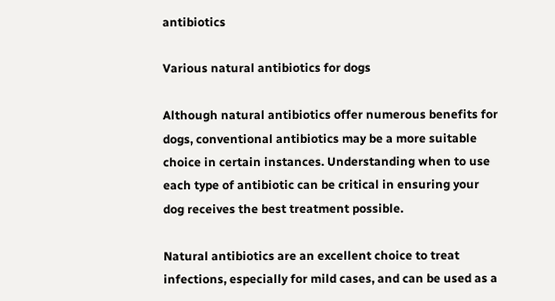antibiotics

Various natural antibiotics for dogs

Although natural antibiotics offer numerous benefits for dogs, conventional antibiotics may be a more suitable choice in certain instances. Understanding when to use each type of antibiotic can be critical in ensuring your dog receives the best treatment possible.

Natural antibiotics are an excellent choice to treat infections, especially for mild cases, and can be used as a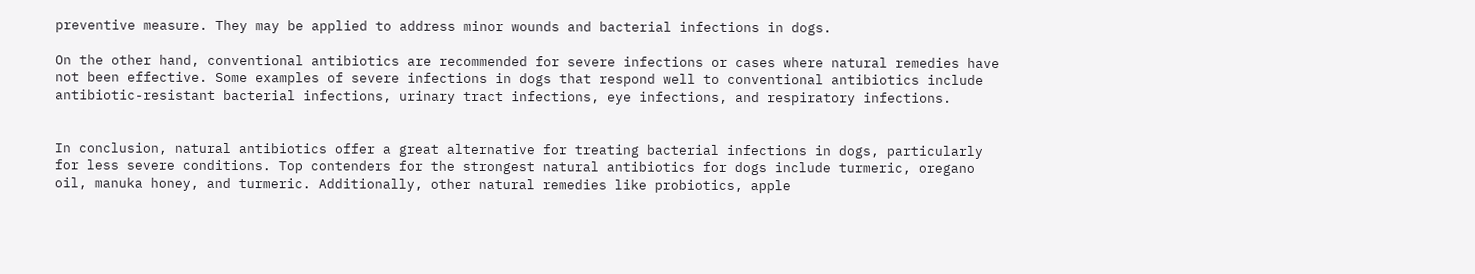preventive measure. They may be applied to address minor wounds and bacterial infections in dogs.

On the other hand, conventional antibiotics are recommended for severe infections or cases where natural remedies have not been effective. Some examples of severe infections in dogs that respond well to conventional antibiotics include antibiotic-resistant bacterial infections, urinary tract infections, eye infections, and respiratory infections.


In conclusion, natural antibiotics offer a great alternative for treating bacterial infections in dogs, particularly for less severe conditions. Top contenders for the strongest natural antibiotics for dogs include turmeric, oregano oil, manuka honey, and turmeric. Additionally, other natural remedies like probiotics, apple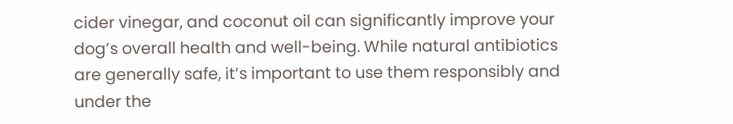cider vinegar, and coconut oil can significantly improve your dog’s overall health and well-being. While natural antibiotics are generally safe, it’s important to use them responsibly and under the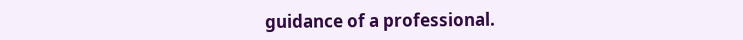guidance of a professional.